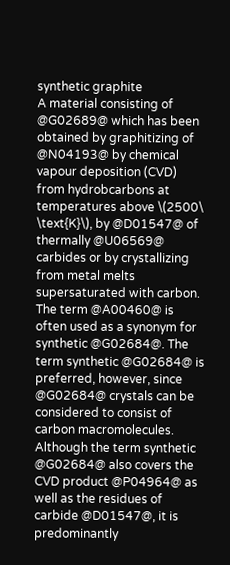synthetic graphite
A material consisting of @G02689@ which has been obtained by graphitizing of @N04193@ by chemical vapour deposition (CVD) from hydrobcarbons at temperatures above \(2500\ \text{K}\), by @D01547@ of thermally @U06569@ carbides or by crystallizing from metal melts supersaturated with carbon.
The term @A00460@ is often used as a synonym for synthetic @G02684@. The term synthetic @G02684@ is preferred, however, since @G02684@ crystals can be considered to consist of carbon macromolecules. Although the term synthetic @G02684@ also covers the CVD product @P04964@ as well as the residues of carbide @D01547@, it is predominantly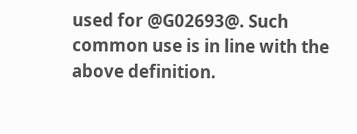used for @G02693@. Such common use is in line with the above definition.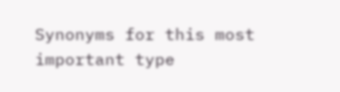Synonyms for this most important type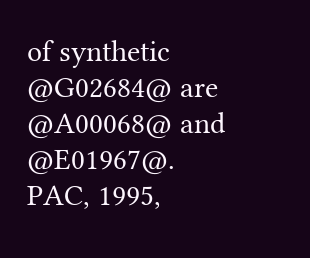of synthetic @G02684@ are @A00068@ and @E01967@.
PAC, 1995,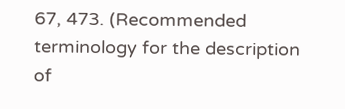67, 473. (Recommended terminology for the description of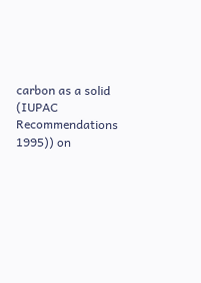carbon as a solid (IUPAC Recommendations 1995)) on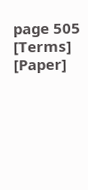page 505 [Terms] [Paper]